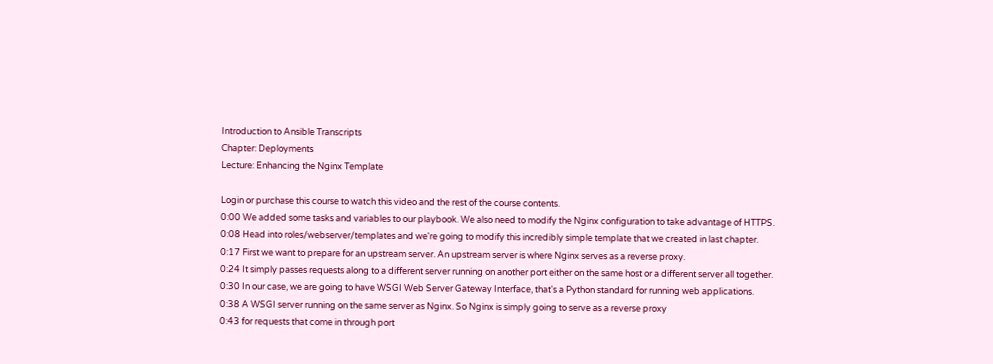Introduction to Ansible Transcripts
Chapter: Deployments
Lecture: Enhancing the Nginx Template

Login or purchase this course to watch this video and the rest of the course contents.
0:00 We added some tasks and variables to our playbook. We also need to modify the Nginx configuration to take advantage of HTTPS.
0:08 Head into roles/webserver/templates and we're going to modify this incredibly simple template that we created in last chapter.
0:17 First we want to prepare for an upstream server. An upstream server is where Nginx serves as a reverse proxy.
0:24 It simply passes requests along to a different server running on another port either on the same host or a different server all together.
0:30 In our case, we are going to have WSGI Web Server Gateway Interface, that's a Python standard for running web applications.
0:38 A WSGI server running on the same server as Nginx. So Nginx is simply going to serve as a reverse proxy
0:43 for requests that come in through port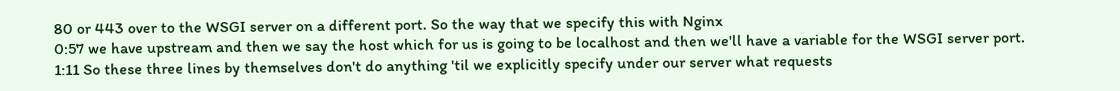80 or 443 over to the WSGI server on a different port. So the way that we specify this with Nginx
0:57 we have upstream and then we say the host which for us is going to be localhost and then we'll have a variable for the WSGI server port.
1:11 So these three lines by themselves don't do anything 'til we explicitly specify under our server what requests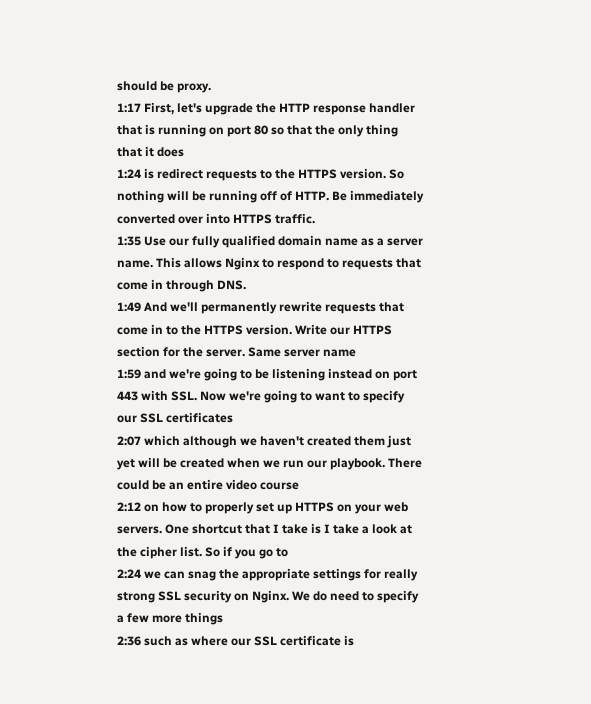should be proxy.
1:17 First, let's upgrade the HTTP response handler that is running on port 80 so that the only thing that it does
1:24 is redirect requests to the HTTPS version. So nothing will be running off of HTTP. Be immediately converted over into HTTPS traffic.
1:35 Use our fully qualified domain name as a server name. This allows Nginx to respond to requests that come in through DNS.
1:49 And we'll permanently rewrite requests that come in to the HTTPS version. Write our HTTPS section for the server. Same server name
1:59 and we're going to be listening instead on port 443 with SSL. Now we're going to want to specify our SSL certificates
2:07 which although we haven't created them just yet will be created when we run our playbook. There could be an entire video course
2:12 on how to properly set up HTTPS on your web servers. One shortcut that I take is I take a look at the cipher list. So if you go to
2:24 we can snag the appropriate settings for really strong SSL security on Nginx. We do need to specify a few more things
2:36 such as where our SSL certificate is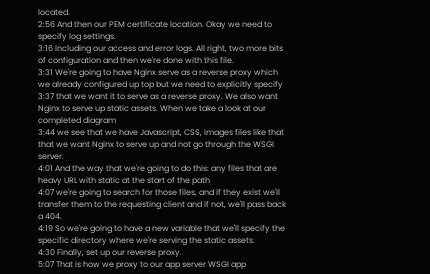located.
2:56 And then our PEM certificate location. Okay we need to specify log settings.
3:16 Including our access and error logs. All right, two more bits of configuration and then we're done with this file.
3:31 We're going to have Nginx serve as a reverse proxy which we already configured up top but we need to explicitly specify
3:37 that we want it to serve as a reverse proxy. We also want Nginx to serve up static assets. When we take a look at our completed diagram
3:44 we see that we have Javascript, CSS, images files like that that we want Nginx to serve up and not go through the WSGI server.
4:01 And the way that we're going to do this: any files that are heavy URL with static at the start of the path
4:07 we're going to search for those files, and if they exist we'll transfer them to the requesting client and if not, we'll pass back a 404.
4:19 So we're going to have a new variable that we'll specify the specific directory where we're serving the static assets.
4:30 Finally, set up our reverse proxy.
5:07 That is how we proxy to our app server WSGI app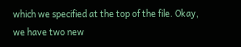which we specified at the top of the file. Okay, we have two new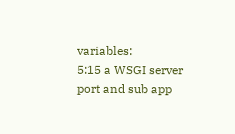variables:
5:15 a WSGI server port and sub app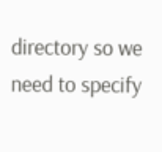directory so we need to specify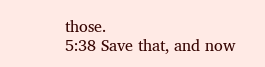those.
5:38 Save that, and now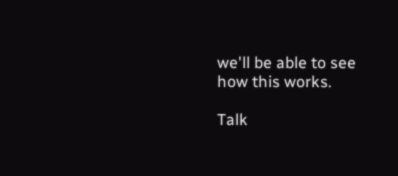we'll be able to see how this works.

Talk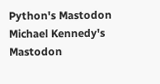Python's Mastodon Michael Kennedy's Mastodon